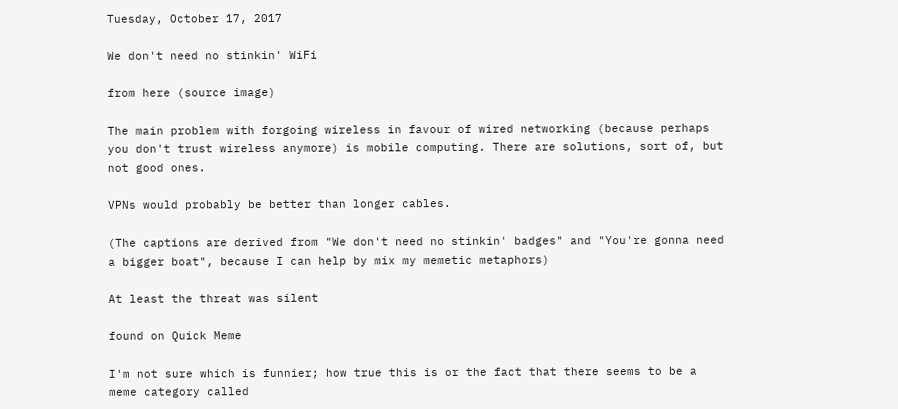Tuesday, October 17, 2017

We don't need no stinkin' WiFi

from here (source image)

The main problem with forgoing wireless in favour of wired networking (because perhaps you don't trust wireless anymore) is mobile computing. There are solutions, sort of, but not good ones.

VPNs would probably be better than longer cables.

(The captions are derived from "We don't need no stinkin' badges" and "You're gonna need a bigger boat", because I can help by mix my memetic metaphors)

At least the threat was silent

found on Quick Meme

I'm not sure which is funnier; how true this is or the fact that there seems to be a meme category called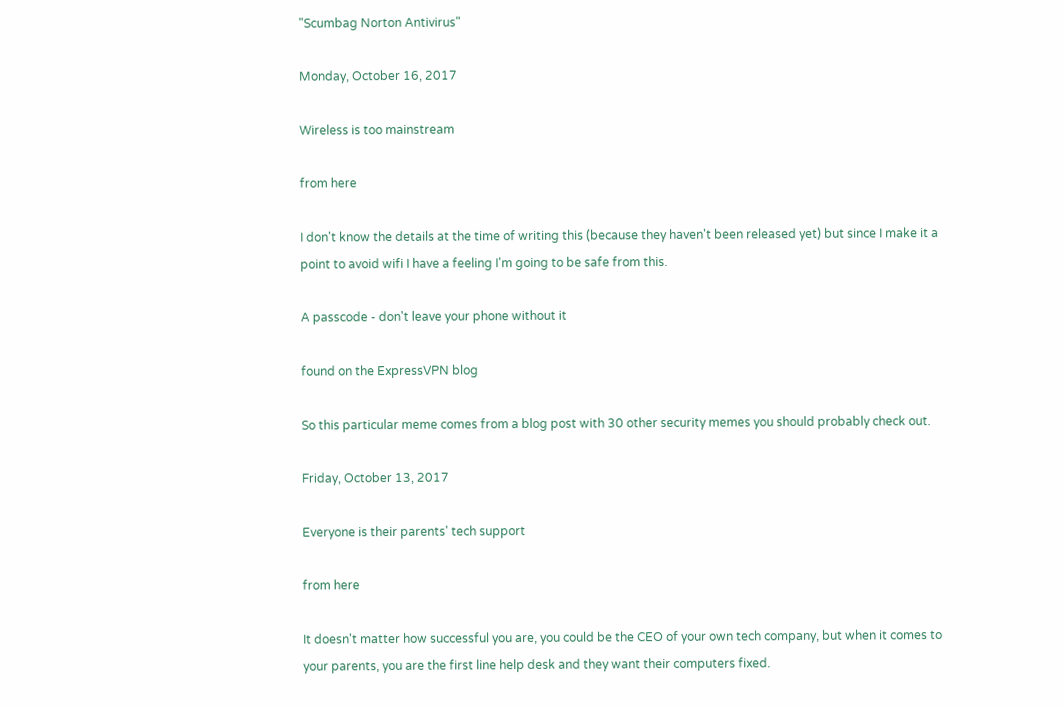"Scumbag Norton Antivirus"

Monday, October 16, 2017

Wireless is too mainstream

from here

I don't know the details at the time of writing this (because they haven't been released yet) but since I make it a point to avoid wifi I have a feeling I'm going to be safe from this.

A passcode - don't leave your phone without it

found on the ExpressVPN blog

So this particular meme comes from a blog post with 30 other security memes you should probably check out.

Friday, October 13, 2017

Everyone is their parents' tech support

from here

It doesn't matter how successful you are, you could be the CEO of your own tech company, but when it comes to your parents, you are the first line help desk and they want their computers fixed.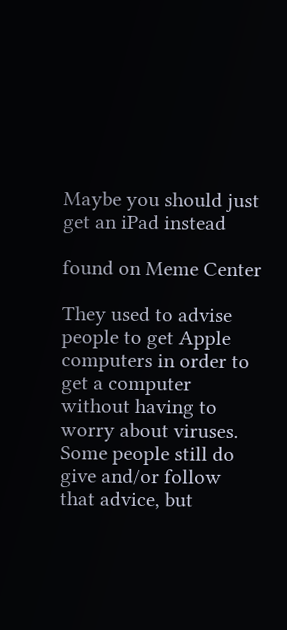Maybe you should just get an iPad instead

found on Meme Center

They used to advise people to get Apple computers in order to get a computer without having to worry about viruses. Some people still do give and/or follow that advice, but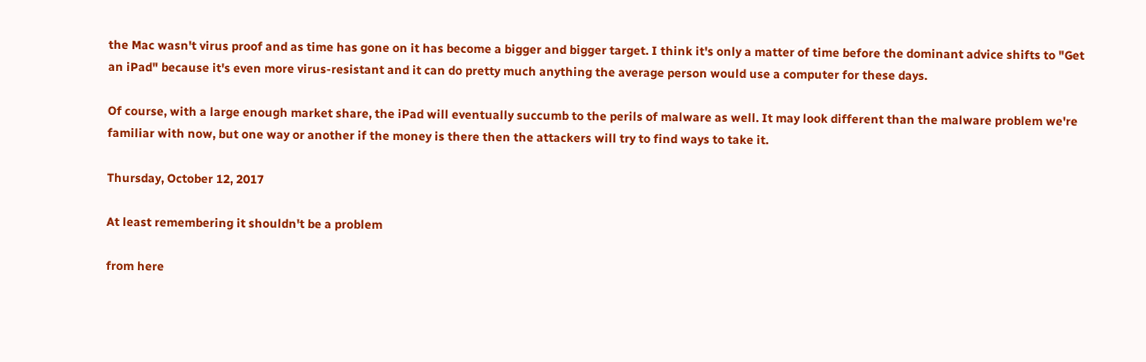the Mac wasn't virus proof and as time has gone on it has become a bigger and bigger target. I think it's only a matter of time before the dominant advice shifts to "Get an iPad" because it's even more virus-resistant and it can do pretty much anything the average person would use a computer for these days.

Of course, with a large enough market share, the iPad will eventually succumb to the perils of malware as well. It may look different than the malware problem we're familiar with now, but one way or another if the money is there then the attackers will try to find ways to take it.

Thursday, October 12, 2017

At least remembering it shouldn't be a problem

from here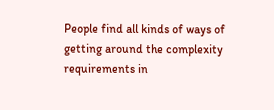People find all kinds of ways of getting around the complexity requirements in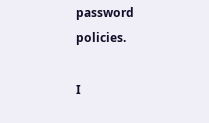password policies.

I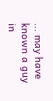... may have known a guy in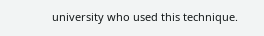university who used this technique.